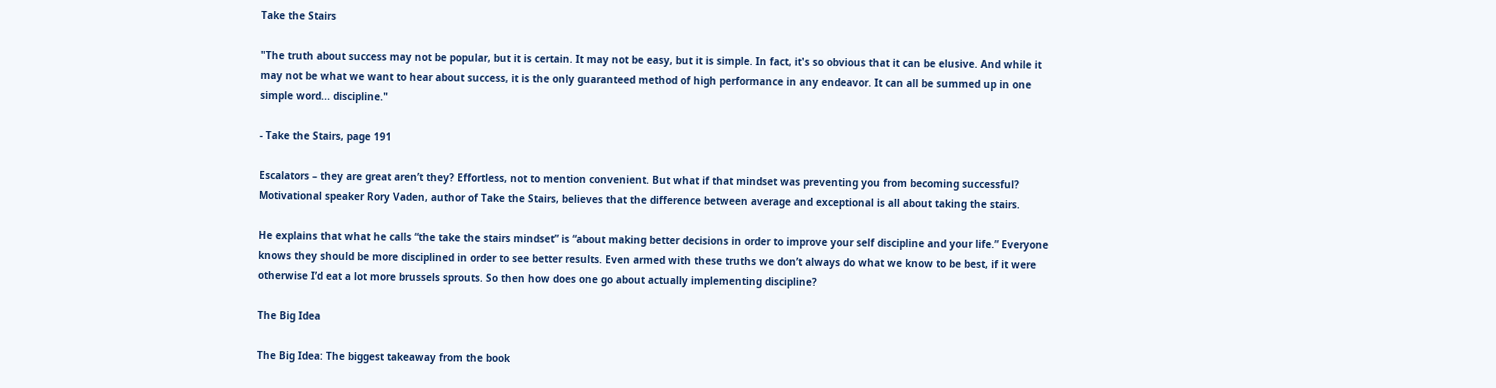Take the Stairs

"The truth about success may not be popular, but it is certain. It may not be easy, but it is simple. In fact, it's so obvious that it can be elusive. And while it may not be what we want to hear about success, it is the only guaranteed method of high performance in any endeavor. It can all be summed up in one simple word... discipline."

- Take the Stairs, page 191

Escalators – they are great aren’t they? Effortless, not to mention convenient. But what if that mindset was preventing you from becoming successful? Motivational speaker Rory Vaden, author of Take the Stairs, believes that the difference between average and exceptional is all about taking the stairs.

He explains that what he calls “the take the stairs mindset” is “about making better decisions in order to improve your self discipline and your life.” Everyone knows they should be more disciplined in order to see better results. Even armed with these truths we don’t always do what we know to be best, if it were otherwise I’d eat a lot more brussels sprouts. So then how does one go about actually implementing discipline?

The Big Idea

The Big Idea: The biggest takeaway from the book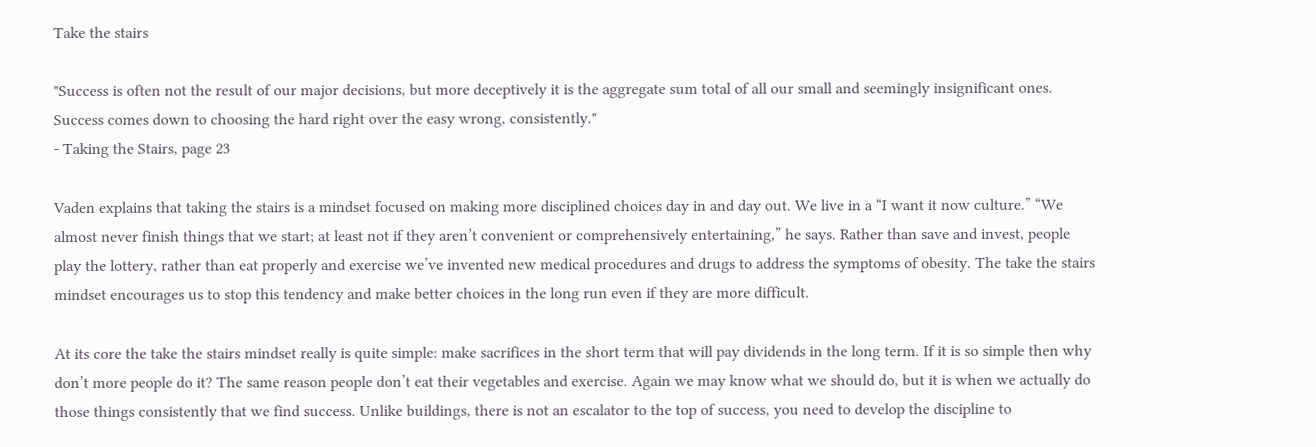Take the stairs

"Success is often not the result of our major decisions, but more deceptively it is the aggregate sum total of all our small and seemingly insignificant ones. Success comes down to choosing the hard right over the easy wrong, consistently."
- Taking the Stairs, page 23

Vaden explains that taking the stairs is a mindset focused on making more disciplined choices day in and day out. We live in a “I want it now culture.” “We almost never finish things that we start; at least not if they aren’t convenient or comprehensively entertaining,” he says. Rather than save and invest, people play the lottery, rather than eat properly and exercise we’ve invented new medical procedures and drugs to address the symptoms of obesity. The take the stairs mindset encourages us to stop this tendency and make better choices in the long run even if they are more difficult.

At its core the take the stairs mindset really is quite simple: make sacrifices in the short term that will pay dividends in the long term. If it is so simple then why don’t more people do it? The same reason people don’t eat their vegetables and exercise. Again we may know what we should do, but it is when we actually do those things consistently that we find success. Unlike buildings, there is not an escalator to the top of success, you need to develop the discipline to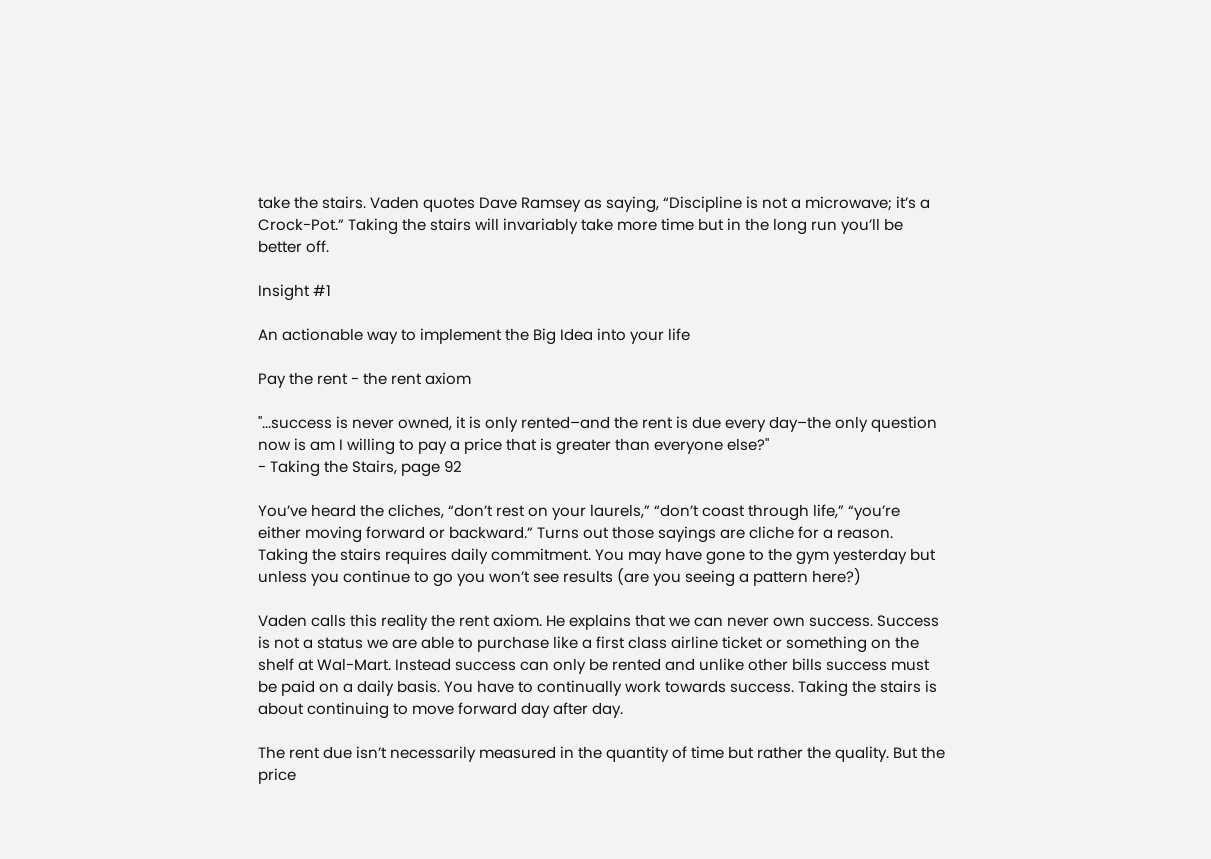take the stairs. Vaden quotes Dave Ramsey as saying, “Discipline is not a microwave; it’s a Crock-Pot.” Taking the stairs will invariably take more time but in the long run you’ll be better off.

Insight #1

An actionable way to implement the Big Idea into your life

Pay the rent - the rent axiom

"...success is never owned, it is only rented–and the rent is due every day–the only question now is am I willing to pay a price that is greater than everyone else?"
- Taking the Stairs, page 92

You’ve heard the cliches, “don’t rest on your laurels,” “don’t coast through life,” “you’re either moving forward or backward.” Turns out those sayings are cliche for a reason. Taking the stairs requires daily commitment. You may have gone to the gym yesterday but unless you continue to go you won’t see results (are you seeing a pattern here?)

Vaden calls this reality the rent axiom. He explains that we can never own success. Success is not a status we are able to purchase like a first class airline ticket or something on the shelf at Wal-Mart. Instead success can only be rented and unlike other bills success must be paid on a daily basis. You have to continually work towards success. Taking the stairs is about continuing to move forward day after day.

The rent due isn’t necessarily measured in the quantity of time but rather the quality. But the price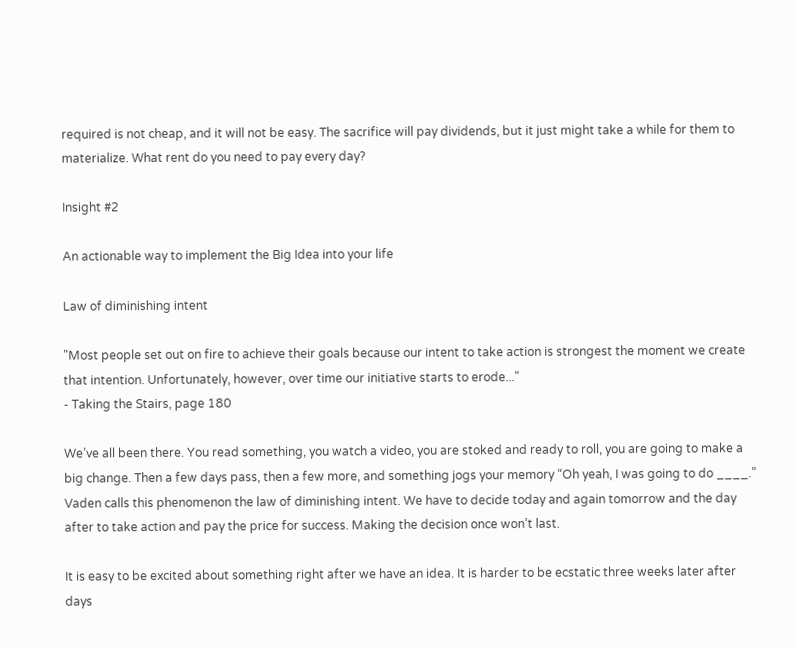required is not cheap, and it will not be easy. The sacrifice will pay dividends, but it just might take a while for them to materialize. What rent do you need to pay every day?

Insight #2

An actionable way to implement the Big Idea into your life

Law of diminishing intent

"Most people set out on fire to achieve their goals because our intent to take action is strongest the moment we create that intention. Unfortunately, however, over time our initiative starts to erode..."
- Taking the Stairs, page 180

We’ve all been there. You read something, you watch a video, you are stoked and ready to roll, you are going to make a big change. Then a few days pass, then a few more, and something jogs your memory “Oh yeah, I was going to do ____.”  Vaden calls this phenomenon the law of diminishing intent. We have to decide today and again tomorrow and the day after to take action and pay the price for success. Making the decision once won’t last.

It is easy to be excited about something right after we have an idea. It is harder to be ecstatic three weeks later after days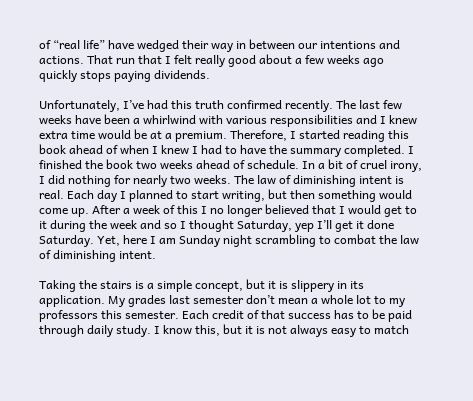of “real life” have wedged their way in between our intentions and actions. That run that I felt really good about a few weeks ago quickly stops paying dividends.

Unfortunately, I’ve had this truth confirmed recently. The last few weeks have been a whirlwind with various responsibilities and I knew extra time would be at a premium. Therefore, I started reading this book ahead of when I knew I had to have the summary completed. I finished the book two weeks ahead of schedule. In a bit of cruel irony, I did nothing for nearly two weeks. The law of diminishing intent is real. Each day I planned to start writing, but then something would come up. After a week of this I no longer believed that I would get to it during the week and so I thought Saturday, yep I’ll get it done Saturday. Yet, here I am Sunday night scrambling to combat the law of diminishing intent.

Taking the stairs is a simple concept, but it is slippery in its application. My grades last semester don’t mean a whole lot to my professors this semester. Each credit of that success has to be paid through daily study. I know this, but it is not always easy to match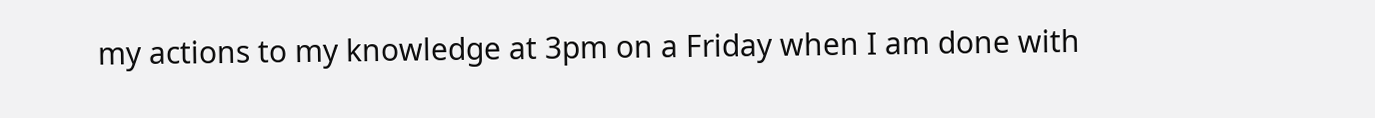my actions to my knowledge at 3pm on a Friday when I am done with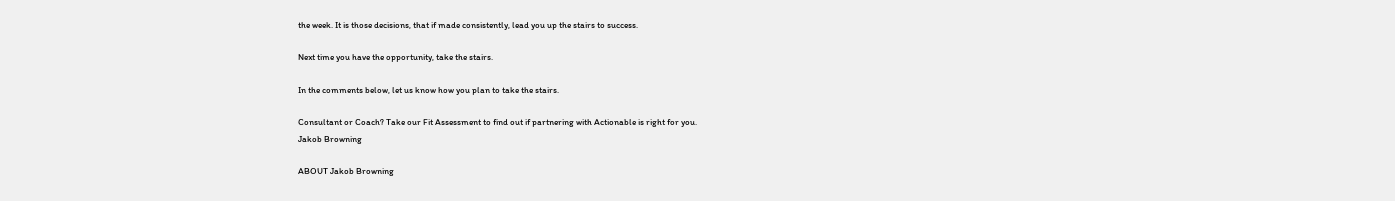the week. It is those decisions, that if made consistently, lead you up the stairs to success.

Next time you have the opportunity, take the stairs.

In the comments below, let us know how you plan to take the stairs.

Consultant or Coach? Take our Fit Assessment to find out if partnering with Actionable is right for you.
Jakob Browning

ABOUT Jakob Browning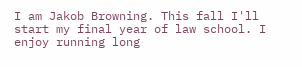I am Jakob Browning. This fall I'll start my final year of law school. I enjoy running long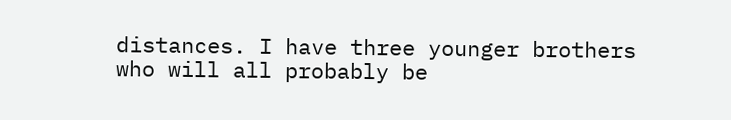distances. I have three younger brothers who will all probably be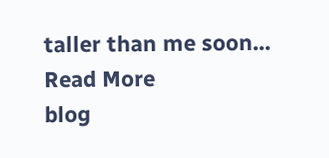taller than me soon...
Read More
blog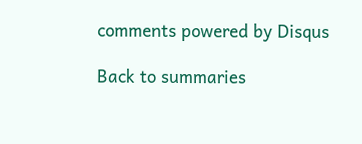comments powered by Disqus

Back to summaries